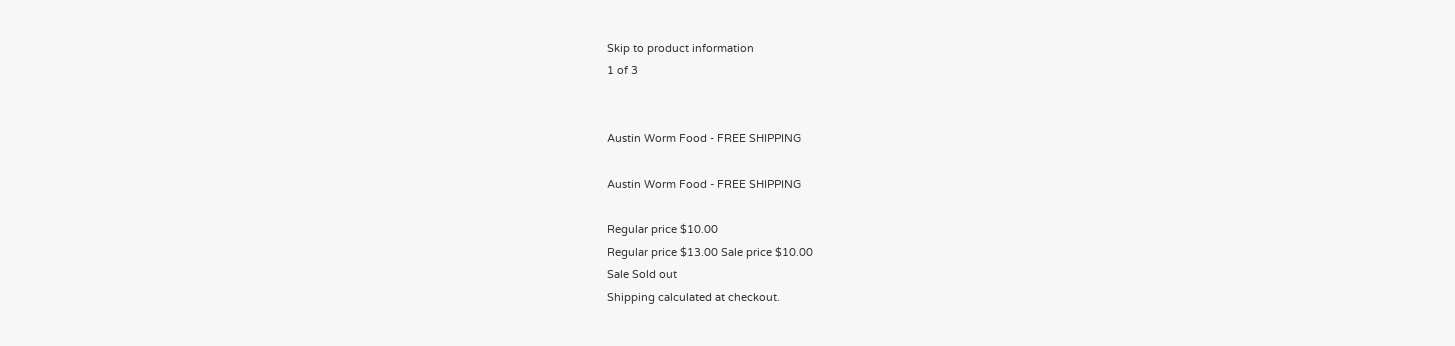Skip to product information
1 of 3


Austin Worm Food - FREE SHIPPING

Austin Worm Food - FREE SHIPPING

Regular price $10.00
Regular price $13.00 Sale price $10.00
Sale Sold out
Shipping calculated at checkout.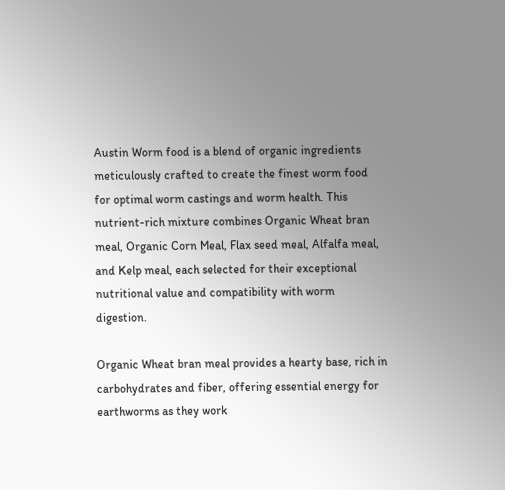Austin Worm food is a blend of organic ingredients meticulously crafted to create the finest worm food for optimal worm castings and worm health. This nutrient-rich mixture combines Organic Wheat bran meal, Organic Corn Meal, Flax seed meal, Alfalfa meal, and Kelp meal, each selected for their exceptional nutritional value and compatibility with worm digestion.

Organic Wheat bran meal provides a hearty base, rich in carbohydrates and fiber, offering essential energy for earthworms as they work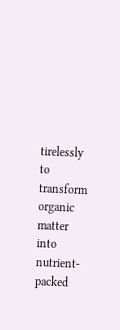tirelessly to transform organic matter into nutrient-packed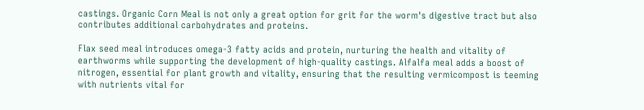castings. Organic Corn Meal is not only a great option for grit for the worm's digestive tract but also contributes additional carbohydrates and proteins.

Flax seed meal introduces omega-3 fatty acids and protein, nurturing the health and vitality of earthworms while supporting the development of high-quality castings. Alfalfa meal adds a boost of nitrogen, essential for plant growth and vitality, ensuring that the resulting vermicompost is teeming with nutrients vital for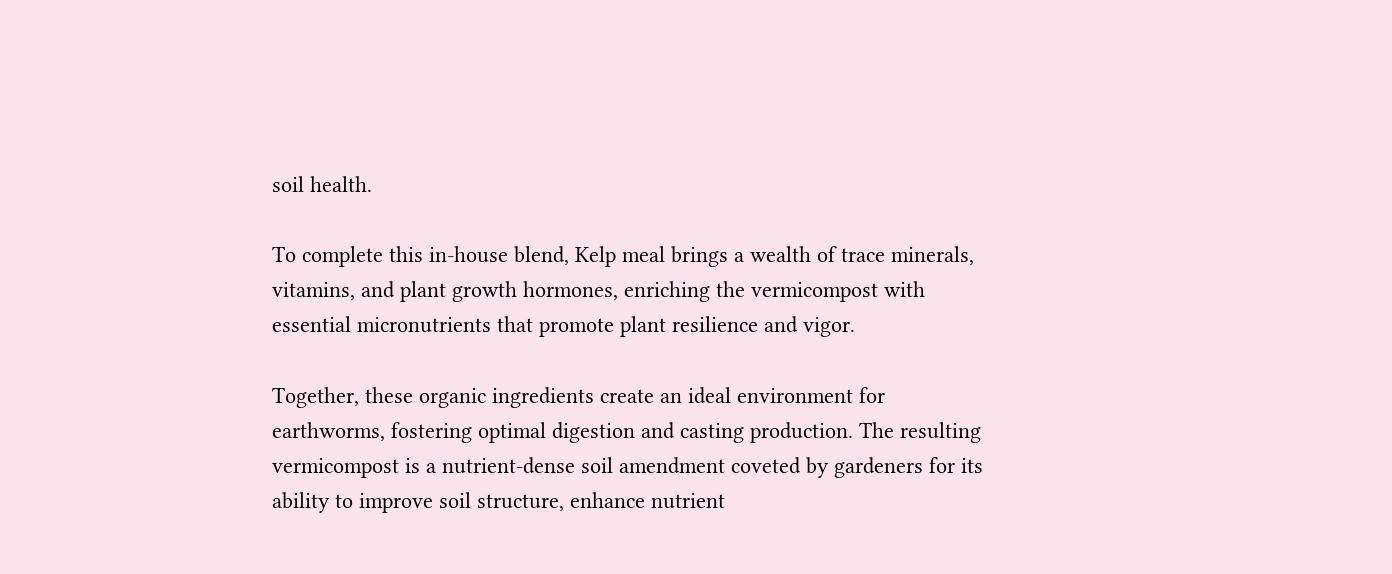soil health.

To complete this in-house blend, Kelp meal brings a wealth of trace minerals, vitamins, and plant growth hormones, enriching the vermicompost with essential micronutrients that promote plant resilience and vigor.

Together, these organic ingredients create an ideal environment for earthworms, fostering optimal digestion and casting production. The resulting vermicompost is a nutrient-dense soil amendment coveted by gardeners for its ability to improve soil structure, enhance nutrient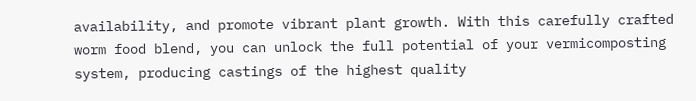availability, and promote vibrant plant growth. With this carefully crafted worm food blend, you can unlock the full potential of your vermicomposting system, producing castings of the highest quality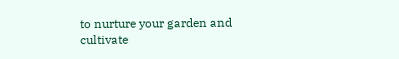to nurture your garden and cultivate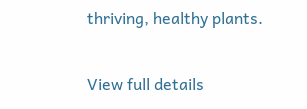thriving, healthy plants.

View full details